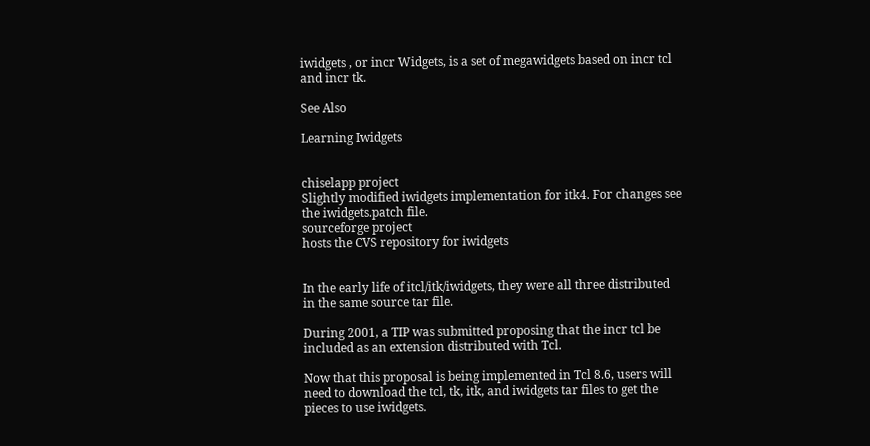iwidgets , or incr Widgets, is a set of megawidgets based on incr tcl and incr tk.

See Also

Learning Iwidgets


chiselapp project
Slightly modified iwidgets implementation for itk4. For changes see the iwidgets.patch file.
sourceforge project
hosts the CVS repository for iwidgets


In the early life of itcl/itk/iwidgets, they were all three distributed in the same source tar file.

During 2001, a TIP was submitted proposing that the incr tcl be included as an extension distributed with Tcl.

Now that this proposal is being implemented in Tcl 8.6, users will need to download the tcl, tk, itk, and iwidgets tar files to get the pieces to use iwidgets.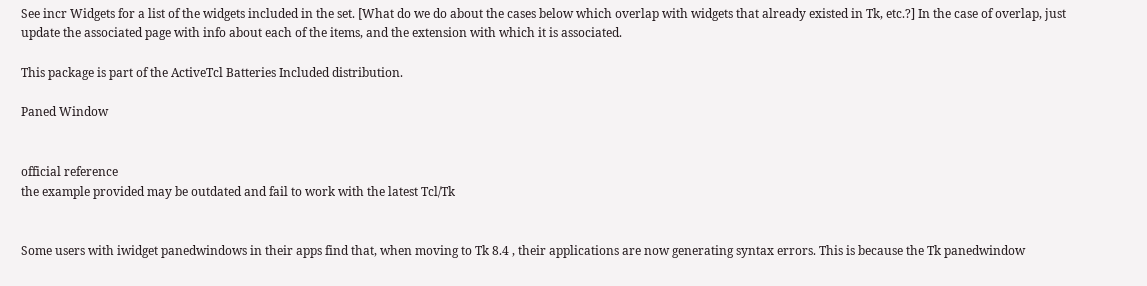See incr Widgets for a list of the widgets included in the set. [What do we do about the cases below which overlap with widgets that already existed in Tk, etc.?] In the case of overlap, just update the associated page with info about each of the items, and the extension with which it is associated.

This package is part of the ActiveTcl Batteries Included distribution.

Paned Window


official reference
the example provided may be outdated and fail to work with the latest Tcl/Tk


Some users with iwidget panedwindows in their apps find that, when moving to Tk 8.4 , their applications are now generating syntax errors. This is because the Tk panedwindow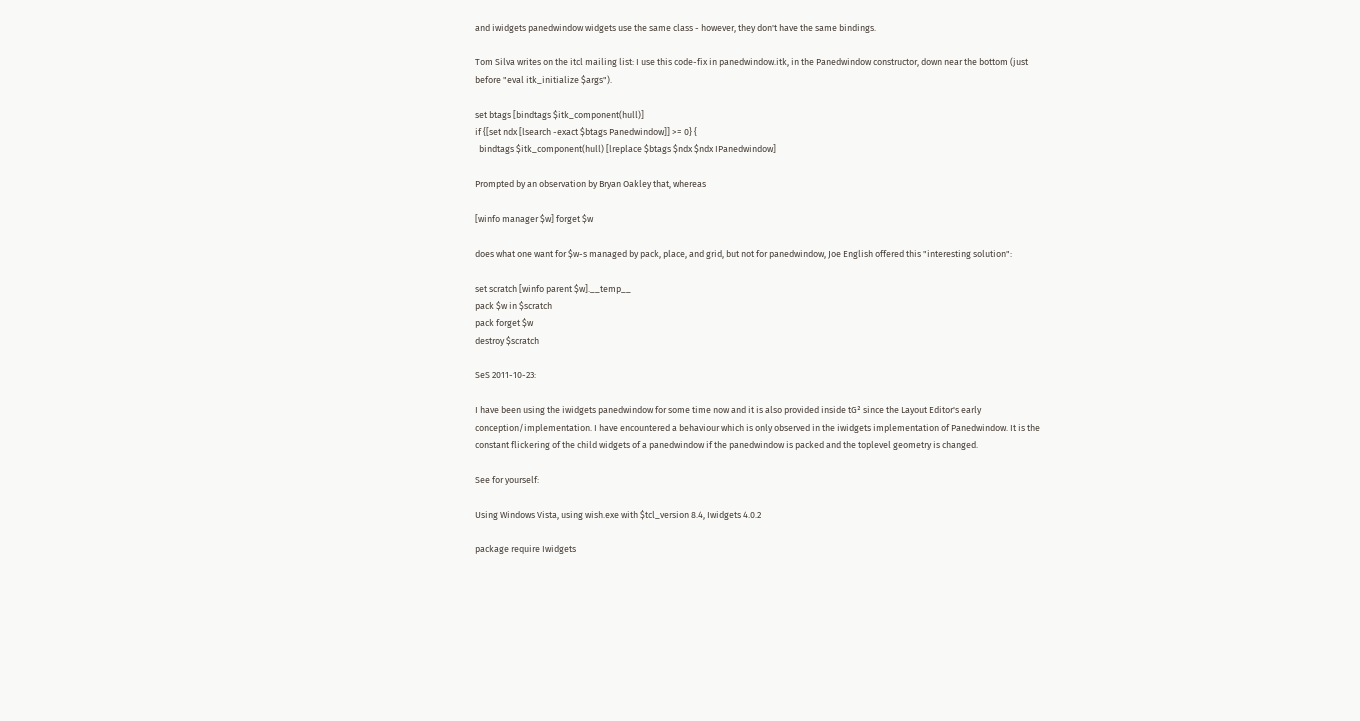and iwidgets panedwindow widgets use the same class - however, they don't have the same bindings.

Tom Silva writes on the itcl mailing list: I use this code-fix in panedwindow.itk, in the Panedwindow constructor, down near the bottom (just before "eval itk_initialize $args").

set btags [bindtags $itk_component(hull)]
if {[set ndx [lsearch -exact $btags Panedwindow]] >= 0} {
  bindtags $itk_component(hull) [lreplace $btags $ndx $ndx IPanedwindow]

Prompted by an observation by Bryan Oakley that, whereas

[winfo manager $w] forget $w

does what one want for $w-s managed by pack, place, and grid, but not for panedwindow, Joe English offered this "interesting solution":

set scratch [winfo parent $w].__temp__
pack $w in $scratch
pack forget $w
destroy $scratch

SeS 2011-10-23:

I have been using the iwidgets panedwindow for some time now and it is also provided inside tG² since the Layout Editor's early conception/implementation. I have encountered a behaviour which is only observed in the iwidgets implementation of Panedwindow. It is the constant flickering of the child widgets of a panedwindow if the panedwindow is packed and the toplevel geometry is changed.

See for yourself:

Using Windows Vista, using wish.exe with $tcl_version 8.4, Iwidgets 4.0.2

package require Iwidgets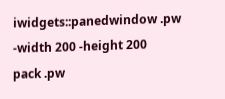iwidgets::panedwindow .pw -width 200 -height 200
pack .pw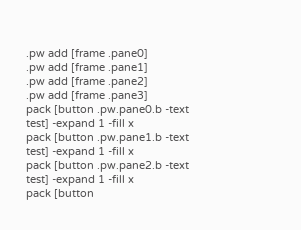.pw add [frame .pane0]
.pw add [frame .pane1]
.pw add [frame .pane2]
.pw add [frame .pane3]
pack [button .pw.pane0.b -text test] -expand 1 -fill x
pack [button .pw.pane1.b -text test] -expand 1 -fill x
pack [button .pw.pane2.b -text test] -expand 1 -fill x
pack [button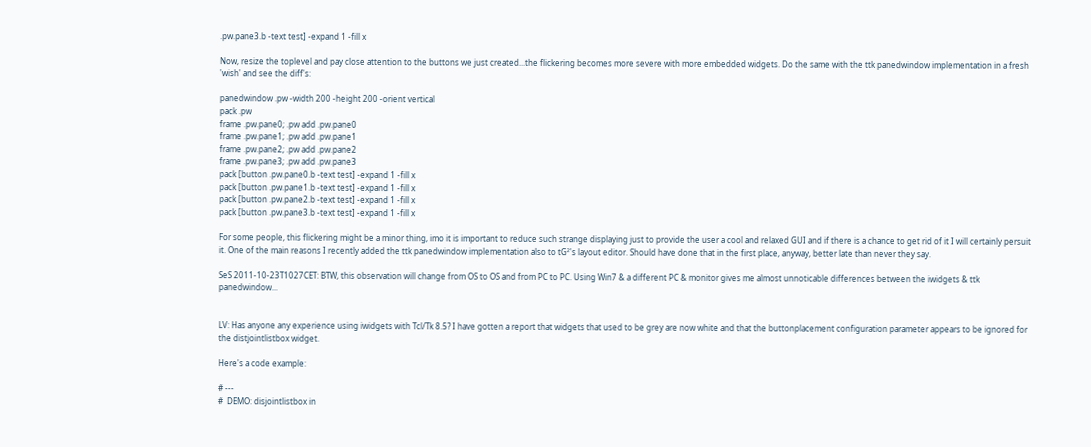.pw.pane3.b -text test] -expand 1 -fill x

Now, resize the toplevel and pay close attention to the buttons we just created...the flickering becomes more severe with more embedded widgets. Do the same with the ttk panedwindow implementation in a fresh 'wish' and see the diff's:

panedwindow .pw -width 200 -height 200 -orient vertical
pack .pw
frame .pw.pane0; .pw add .pw.pane0
frame .pw.pane1; .pw add .pw.pane1
frame .pw.pane2; .pw add .pw.pane2
frame .pw.pane3; .pw add .pw.pane3
pack [button .pw.pane0.b -text test] -expand 1 -fill x
pack [button .pw.pane1.b -text test] -expand 1 -fill x
pack [button .pw.pane2.b -text test] -expand 1 -fill x
pack [button .pw.pane3.b -text test] -expand 1 -fill x

For some people, this flickering might be a minor thing, imo it is important to reduce such strange displaying just to provide the user a cool and relaxed GUI and if there is a chance to get rid of it I will certainly persuit it. One of the main reasons I recently added the ttk panedwindow implementation also to tG²'s layout editor. Should have done that in the first place, anyway, better late than never they say.

SeS 2011-10-23T1027CET: BTW, this observation will change from OS to OS and from PC to PC. Using Win7 & a different PC & monitor gives me almost unnoticable differences between the iwidgets & ttk panedwindow...


LV: Has anyone any experience using iwidgets with Tcl/Tk 8.5? I have gotten a report that widgets that used to be grey are now white and that the buttonplacement configuration parameter appears to be ignored for the distjointlistbox widget.

Here's a code example:

# ---
#  DEMO: disjointlistbox in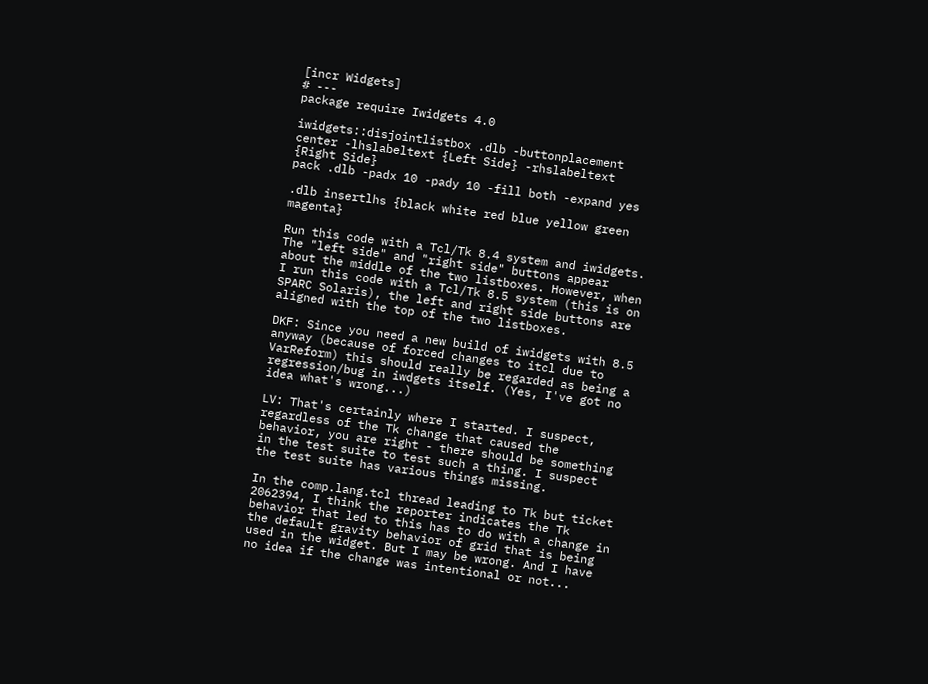[incr Widgets]
# ---
package require Iwidgets 4.0

iwidgets::disjointlistbox .dlb -buttonplacement center -lhslabeltext {Left Side} -rhslabeltext {Right Side}
pack .dlb -padx 10 -pady 10 -fill both -expand yes

.dlb insertlhs {black white red blue yellow green magenta}

Run this code with a Tcl/Tk 8.4 system and iwidgets. The "left side" and "right side" buttons appear about the middle of the two listboxes. However, when I run this code with a Tcl/Tk 8.5 system (this is on SPARC Solaris), the left and right side buttons are aligned with the top of the two listboxes.

DKF: Since you need a new build of iwidgets with 8.5 anyway (because of forced changes to itcl due to VarReform) this should really be regarded as being a regression/bug in iwdgets itself. (Yes, I've got no idea what's wrong...)

LV: That's certainly where I started. I suspect, regardless of the Tk change that caused the behavior, you are right - there should be something in the test suite to test such a thing. I suspect the test suite has various things missing.

In the comp.lang.tcl thread leading to Tk but ticket 2062394, I think the reporter indicates the Tk behavior that led to this has to do with a change in the default gravity behavior of grid that is being used in the widget. But I may be wrong. And I have no idea if the change was intentional or not...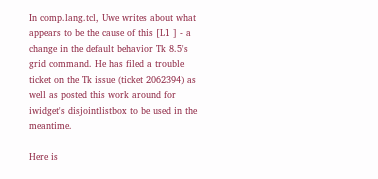In comp.lang.tcl, Uwe writes about what appears to be the cause of this [L1 ] - a change in the default behavior Tk 8.5's grid command. He has filed a trouble ticket on the Tk issue (ticket 2062394) as well as posted this work around for iwidget's disjointlistbox to be used in the meantime.

Here is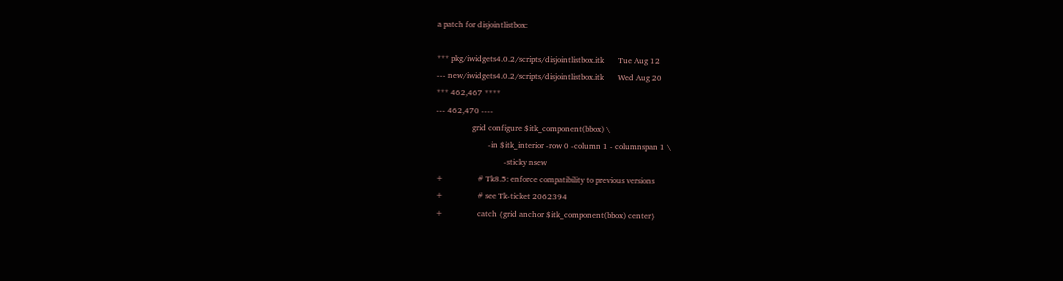a patch for disjointlistbox:

*** pkg/iwidgets4.0.2/scripts/disjointlistbox.itk       Tue Aug 12
--- new/iwidgets4.0.2/scripts/disjointlistbox.itk       Wed Aug 20
*** 462,467 ****
--- 462,470 ----
                  grid configure $itk_component(bbox) \
                          -in $itk_interior -row 0 -column 1 - columnspan 1 \
                                  -sticky nsew
+                 # Tk8.5: enforce compatibility to previous versions
+                 # see Tk-ticket 2062394
+                 catch {grid anchor $itk_component(bbox) center}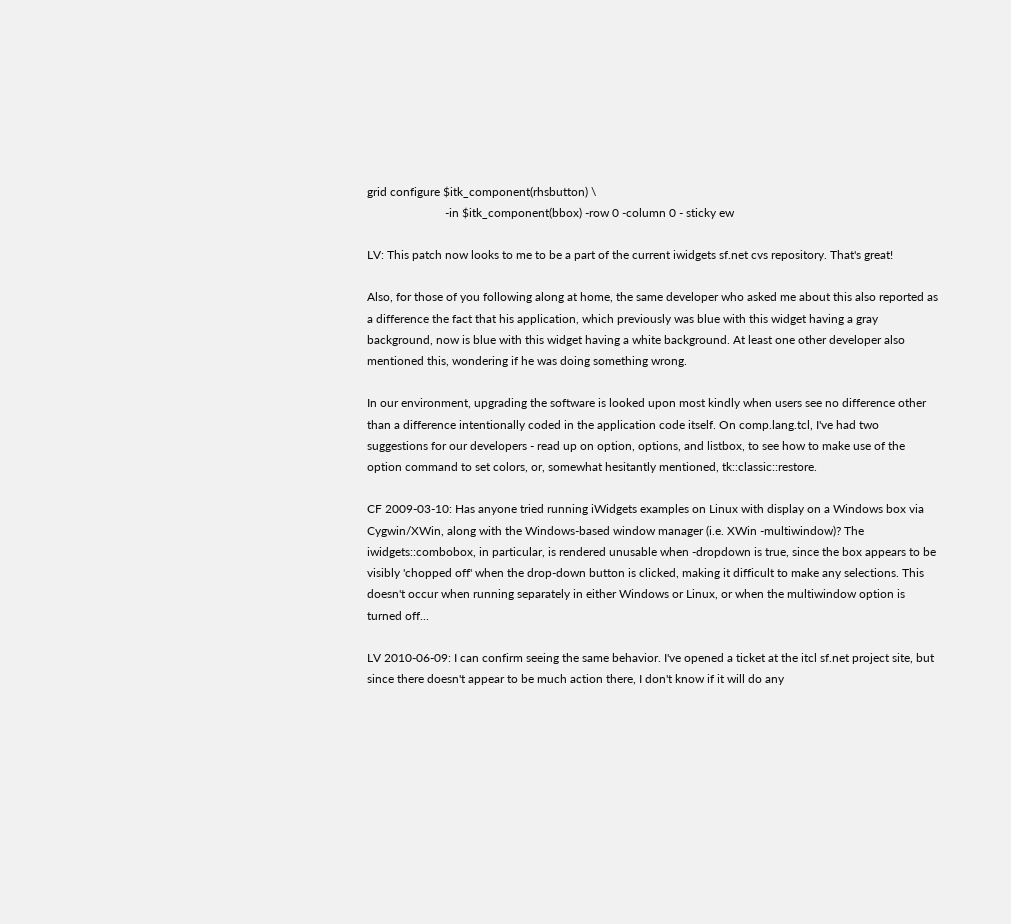grid configure $itk_component(rhsbutton) \
                          -in $itk_component(bbox) -row 0 -column 0 - sticky ew

LV: This patch now looks to me to be a part of the current iwidgets sf.net cvs repository. That's great!

Also, for those of you following along at home, the same developer who asked me about this also reported as a difference the fact that his application, which previously was blue with this widget having a gray background, now is blue with this widget having a white background. At least one other developer also mentioned this, wondering if he was doing something wrong.

In our environment, upgrading the software is looked upon most kindly when users see no difference other than a difference intentionally coded in the application code itself. On comp.lang.tcl, I've had two suggestions for our developers - read up on option, options, and listbox, to see how to make use of the option command to set colors, or, somewhat hesitantly mentioned, tk::classic::restore.

CF 2009-03-10: Has anyone tried running iWidgets examples on Linux with display on a Windows box via Cygwin/XWin, along with the Windows-based window manager (i.e. XWin -multiwindow)? The iwidgets::combobox, in particular, is rendered unusable when -dropdown is true, since the box appears to be visibly 'chopped off' when the drop-down button is clicked, making it difficult to make any selections. This doesn't occur when running separately in either Windows or Linux, or when the multiwindow option is turned off...

LV 2010-06-09: I can confirm seeing the same behavior. I've opened a ticket at the itcl sf.net project site, but since there doesn't appear to be much action there, I don't know if it will do any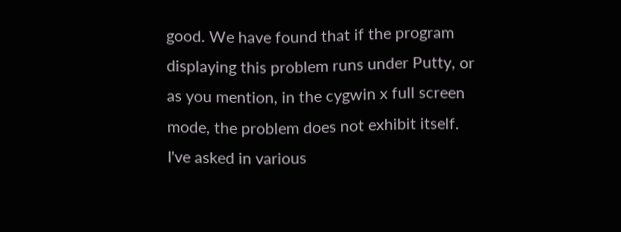good. We have found that if the program displaying this problem runs under Putty, or as you mention, in the cygwin x full screen mode, the problem does not exhibit itself. I've asked in various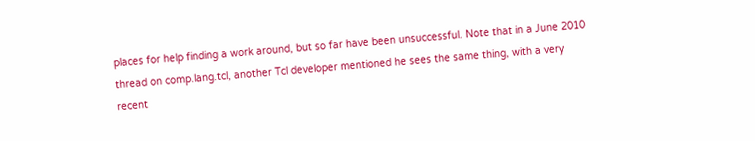places for help finding a work around, but so far have been unsuccessful. Note that in a June 2010 thread on comp.lang.tcl, another Tcl developer mentioned he sees the same thing, with a very recent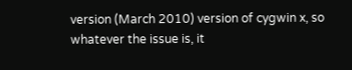version (March 2010) version of cygwin x, so whatever the issue is, it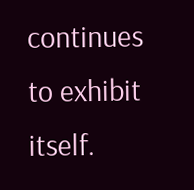continues to exhibit itself.